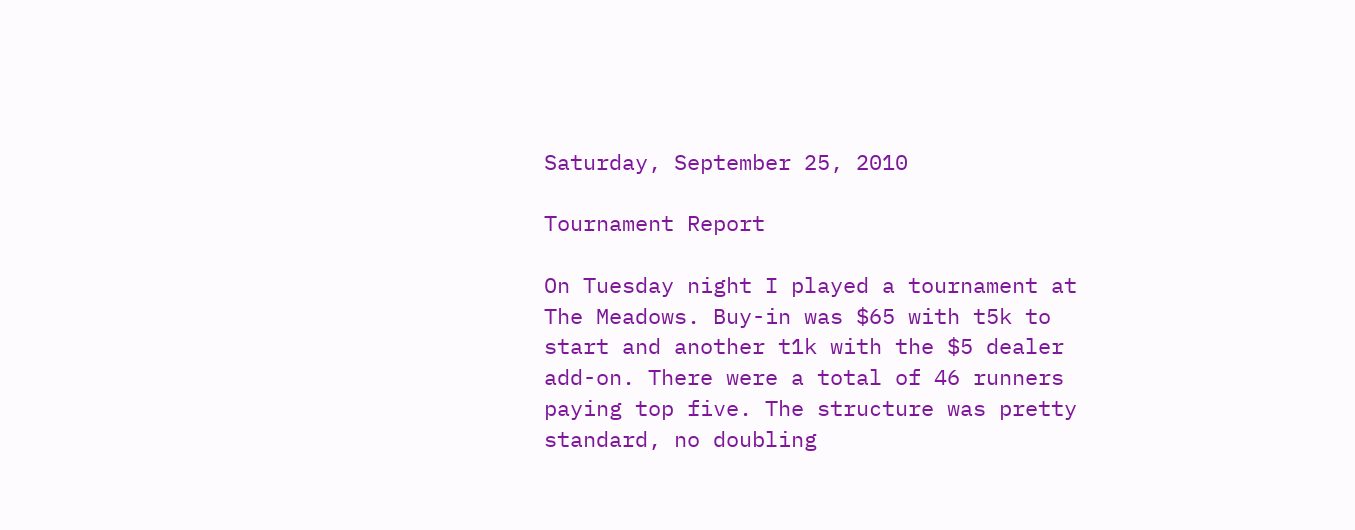Saturday, September 25, 2010

Tournament Report

On Tuesday night I played a tournament at The Meadows. Buy-in was $65 with t5k to start and another t1k with the $5 dealer add-on. There were a total of 46 runners paying top five. The structure was pretty standard, no doubling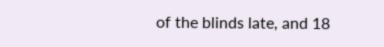of the blinds late, and 18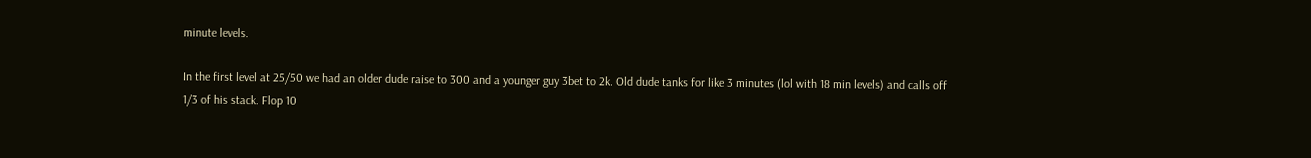minute levels.

In the first level at 25/50 we had an older dude raise to 300 and a younger guy 3bet to 2k. Old dude tanks for like 3 minutes (lol with 18 min levels) and calls off 1/3 of his stack. Flop 10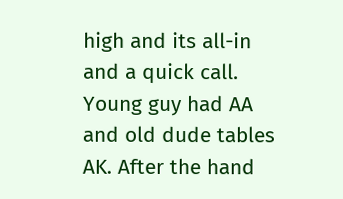high and its all-in and a quick call. Young guy had AA and old dude tables AK. After the hand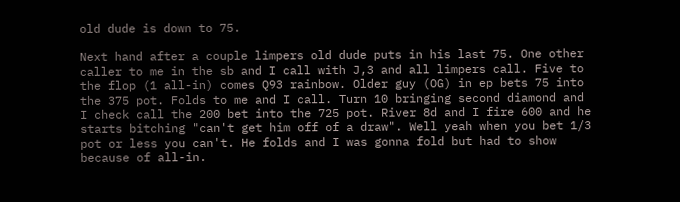old dude is down to 75.

Next hand after a couple limpers old dude puts in his last 75. One other caller to me in the sb and I call with J,3 and all limpers call. Five to the flop (1 all-in) comes Q93 rainbow. Older guy (OG) in ep bets 75 into the 375 pot. Folds to me and I call. Turn 10 bringing second diamond and I check call the 200 bet into the 725 pot. River 8d and I fire 600 and he starts bitching "can't get him off of a draw". Well yeah when you bet 1/3 pot or less you can't. He folds and I was gonna fold but had to show because of all-in.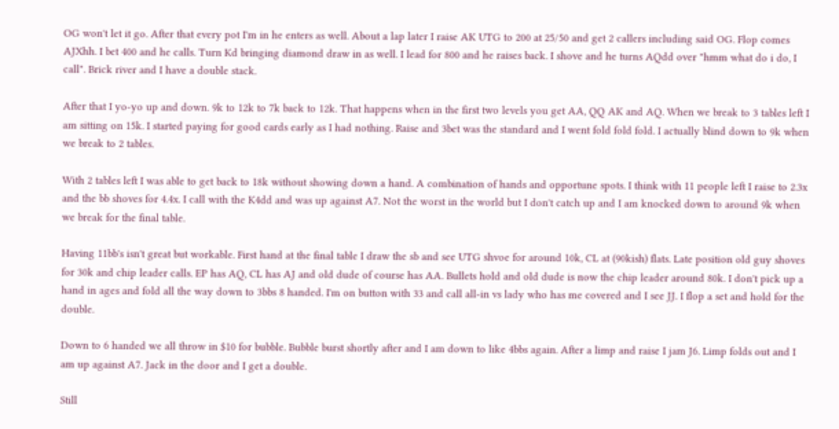OG won't let it go. After that every pot I'm in he enters as well. About a lap later I raise AK UTG to 200 at 25/50 and get 2 callers including said OG. Flop comes AJXhh. I bet 400 and he calls. Turn Kd bringing diamond draw in as well. I lead for 800 and he raises back. I shove and he turns AQdd over "hmm what do i do, I call". Brick river and I have a double stack.

After that I yo-yo up and down. 9k to 12k to 7k back to 12k. That happens when in the first two levels you get AA, QQ AK and AQ. When we break to 3 tables left I am sitting on 15k. I started paying for good cards early as I had nothing. Raise and 3bet was the standard and I went fold fold fold. I actually blind down to 9k when we break to 2 tables.

With 2 tables left I was able to get back to 18k without showing down a hand. A combination of hands and opportune spots. I think with 11 people left I raise to 2.3x and the bb shoves for 4.4x. I call with the K4dd and was up against A7. Not the worst in the world but I don't catch up and I am knocked down to around 9k when we break for the final table.

Having 11bb's isn't great but workable. First hand at the final table I draw the sb and see UTG shvoe for around 10k, CL at (90kish) flats. Late position old guy shoves for 30k and chip leader calls. EP has AQ, CL has AJ and old dude of course has AA. Bullets hold and old dude is now the chip leader around 80k. I don't pick up a hand in ages and fold all the way down to 3bbs 8 handed. I'm on button with 33 and call all-in vs lady who has me covered and I see JJ. I flop a set and hold for the double.

Down to 6 handed we all throw in $10 for bubble. Bubble burst shortly after and I am down to like 4bbs again. After a limp and raise I jam J6. Limp folds out and I am up against A7. Jack in the door and I get a double.

Still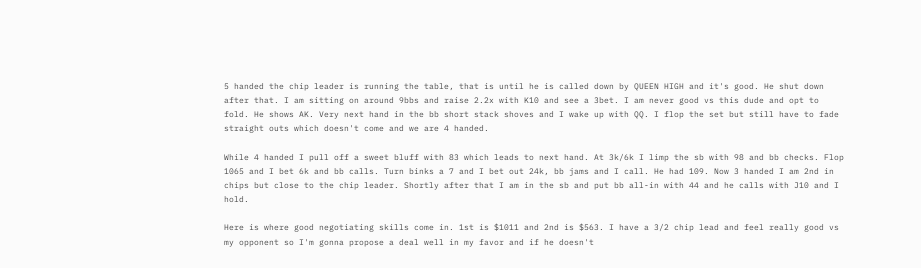5 handed the chip leader is running the table, that is until he is called down by QUEEN HIGH and it's good. He shut down after that. I am sitting on around 9bbs and raise 2.2x with K10 and see a 3bet. I am never good vs this dude and opt to fold. He shows AK. Very next hand in the bb short stack shoves and I wake up with QQ. I flop the set but still have to fade straight outs which doesn't come and we are 4 handed.

While 4 handed I pull off a sweet bluff with 83 which leads to next hand. At 3k/6k I limp the sb with 98 and bb checks. Flop 1065 and I bet 6k and bb calls. Turn binks a 7 and I bet out 24k, bb jams and I call. He had 109. Now 3 handed I am 2nd in chips but close to the chip leader. Shortly after that I am in the sb and put bb all-in with 44 and he calls with J10 and I hold.

Here is where good negotiating skills come in. 1st is $1011 and 2nd is $563. I have a 3/2 chip lead and feel really good vs my opponent so I'm gonna propose a deal well in my favor and if he doesn't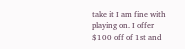take it I am fine with playing on. I offer $100 off of 1st and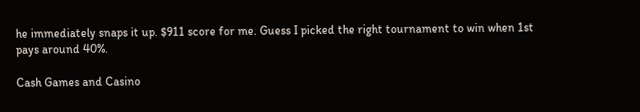he immediately snaps it up. $911 score for me. Guess I picked the right tournament to win when 1st pays around 40%.

Cash Games and Casino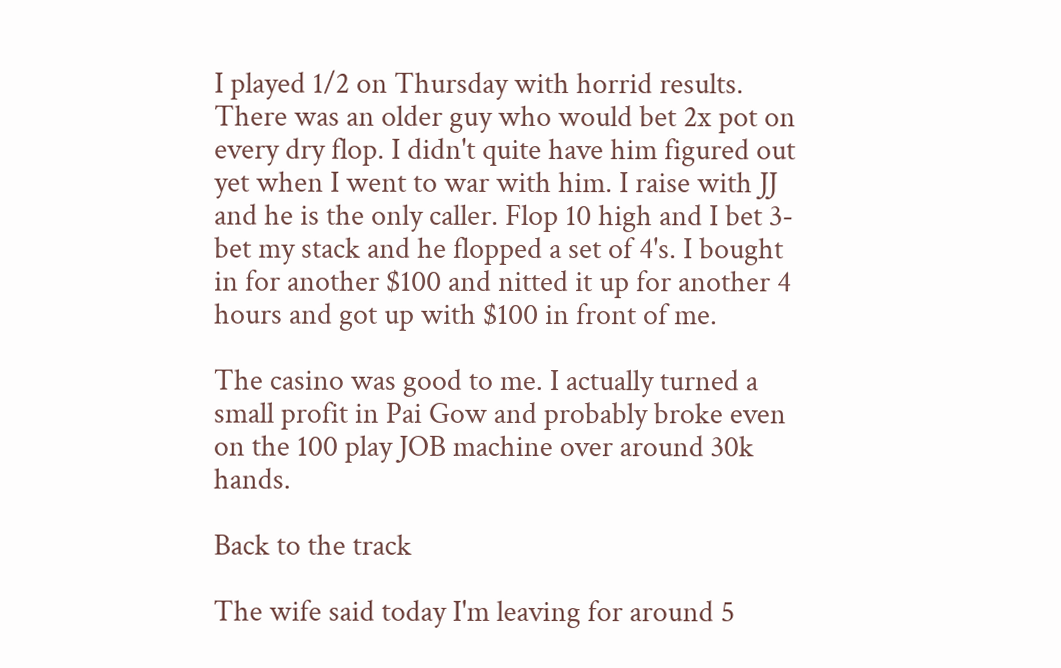I played 1/2 on Thursday with horrid results. There was an older guy who would bet 2x pot on every dry flop. I didn't quite have him figured out yet when I went to war with him. I raise with JJ and he is the only caller. Flop 10 high and I bet 3-bet my stack and he flopped a set of 4's. I bought in for another $100 and nitted it up for another 4 hours and got up with $100 in front of me.

The casino was good to me. I actually turned a small profit in Pai Gow and probably broke even on the 100 play JOB machine over around 30k hands.

Back to the track

The wife said today I'm leaving for around 5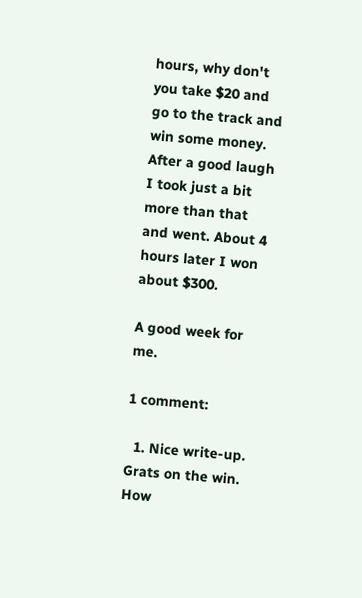hours, why don't you take $20 and go to the track and win some money. After a good laugh I took just a bit more than that and went. About 4 hours later I won about $300.

A good week for me.

1 comment:

  1. Nice write-up. Grats on the win. How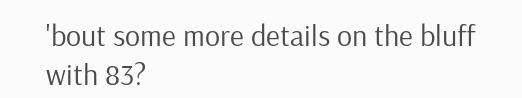'bout some more details on the bluff with 83?